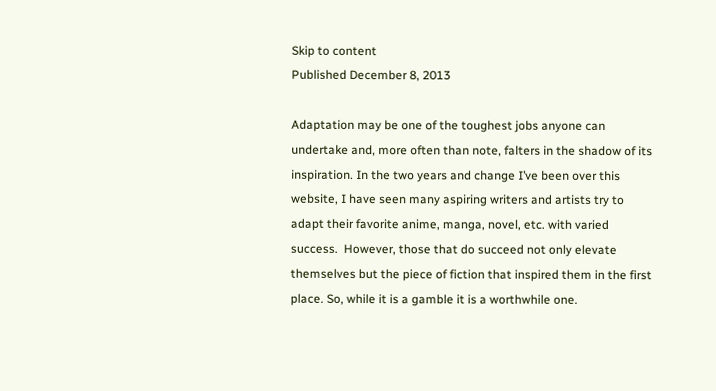Skip to content
Published December 8, 2013

Adaptation may be one of the toughest jobs anyone can undertake and, more often than note, falters in the shadow of its inspiration. In the two years and change I’ve been over this website, I have seen many aspiring writers and artists try to adapt their favorite anime, manga, novel, etc. with varied success.  However, those that do succeed not only elevate themselves but the piece of fiction that inspired them in the first place. So, while it is a gamble it is a worthwhile one.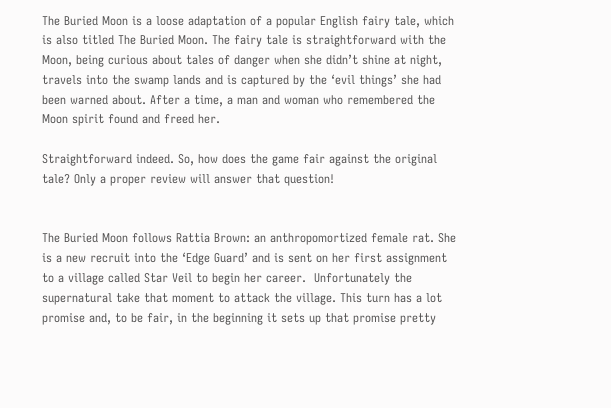The Buried Moon is a loose adaptation of a popular English fairy tale, which is also titled The Buried Moon. The fairy tale is straightforward with the Moon, being curious about tales of danger when she didn’t shine at night, travels into the swamp lands and is captured by the ‘evil things’ she had been warned about. After a time, a man and woman who remembered the Moon spirit found and freed her.

Straightforward indeed. So, how does the game fair against the original tale? Only a proper review will answer that question!


The Buried Moon follows Rattia Brown: an anthropomortized female rat. She is a new recruit into the ‘Edge Guard’ and is sent on her first assignment to a village called Star Veil to begin her career.  Unfortunately the supernatural take that moment to attack the village. This turn has a lot promise and, to be fair, in the beginning it sets up that promise pretty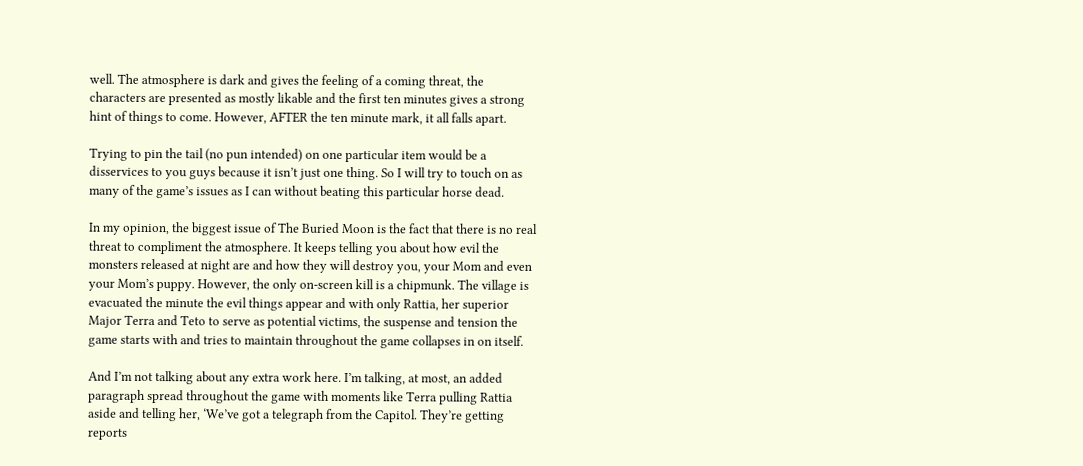well. The atmosphere is dark and gives the feeling of a coming threat, the characters are presented as mostly likable and the first ten minutes gives a strong hint of things to come. However, AFTER the ten minute mark, it all falls apart.

Trying to pin the tail (no pun intended) on one particular item would be a disservices to you guys because it isn’t just one thing. So I will try to touch on as many of the game’s issues as I can without beating this particular horse dead.

In my opinion, the biggest issue of The Buried Moon is the fact that there is no real threat to compliment the atmosphere. It keeps telling you about how evil the monsters released at night are and how they will destroy you, your Mom and even your Mom’s puppy. However, the only on-screen kill is a chipmunk. The village is evacuated the minute the evil things appear and with only Rattia, her superior Major Terra and Teto to serve as potential victims, the suspense and tension the game starts with and tries to maintain throughout the game collapses in on itself.

And I’m not talking about any extra work here. I’m talking, at most, an added paragraph spread throughout the game with moments like Terra pulling Rattia aside and telling her, ‘We’ve got a telegraph from the Capitol. They’re getting reports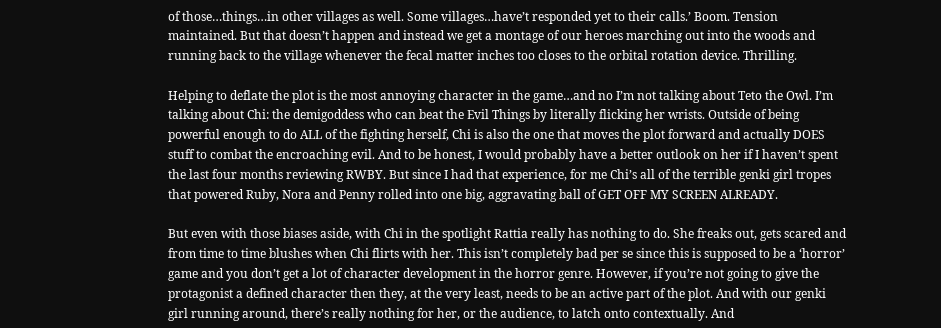of those…things…in other villages as well. Some villages…have’t responded yet to their calls.’ Boom. Tension maintained. But that doesn’t happen and instead we get a montage of our heroes marching out into the woods and running back to the village whenever the fecal matter inches too closes to the orbital rotation device. Thrilling.

Helping to deflate the plot is the most annoying character in the game…and no I’m not talking about Teto the Owl. I’m talking about Chi: the demigoddess who can beat the Evil Things by literally flicking her wrists. Outside of being powerful enough to do ALL of the fighting herself, Chi is also the one that moves the plot forward and actually DOES stuff to combat the encroaching evil. And to be honest, I would probably have a better outlook on her if I haven’t spent the last four months reviewing RWBY. But since I had that experience, for me Chi’s all of the terrible genki girl tropes that powered Ruby, Nora and Penny rolled into one big, aggravating ball of GET OFF MY SCREEN ALREADY.

But even with those biases aside, with Chi in the spotlight Rattia really has nothing to do. She freaks out, gets scared and from time to time blushes when Chi flirts with her. This isn’t completely bad per se since this is supposed to be a ‘horror’ game and you don’t get a lot of character development in the horror genre. However, if you’re not going to give the protagonist a defined character then they, at the very least, needs to be an active part of the plot. And with our genki girl running around, there’s really nothing for her, or the audience, to latch onto contextually. And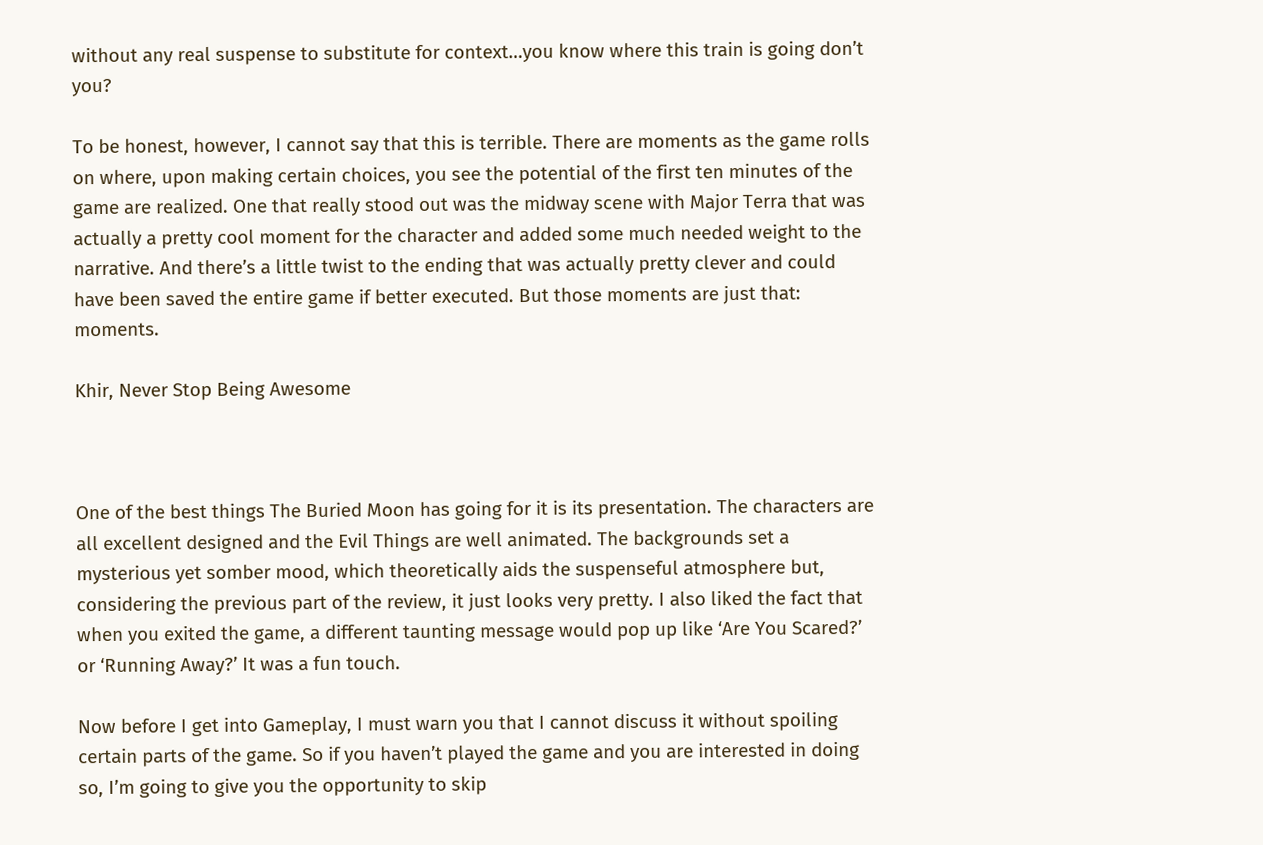without any real suspense to substitute for context…you know where this train is going don’t you?

To be honest, however, I cannot say that this is terrible. There are moments as the game rolls on where, upon making certain choices, you see the potential of the first ten minutes of the game are realized. One that really stood out was the midway scene with Major Terra that was actually a pretty cool moment for the character and added some much needed weight to the narrative. And there’s a little twist to the ending that was actually pretty clever and could have been saved the entire game if better executed. But those moments are just that: moments.

Khir, Never Stop Being Awesome



One of the best things The Buried Moon has going for it is its presentation. The characters are all excellent designed and the Evil Things are well animated. The backgrounds set a mysterious yet somber mood, which theoretically aids the suspenseful atmosphere but, considering the previous part of the review, it just looks very pretty. I also liked the fact that when you exited the game, a different taunting message would pop up like ‘Are You Scared?’ or ‘Running Away?’ It was a fun touch.

Now before I get into Gameplay, I must warn you that I cannot discuss it without spoiling certain parts of the game. So if you haven’t played the game and you are interested in doing so, I’m going to give you the opportunity to skip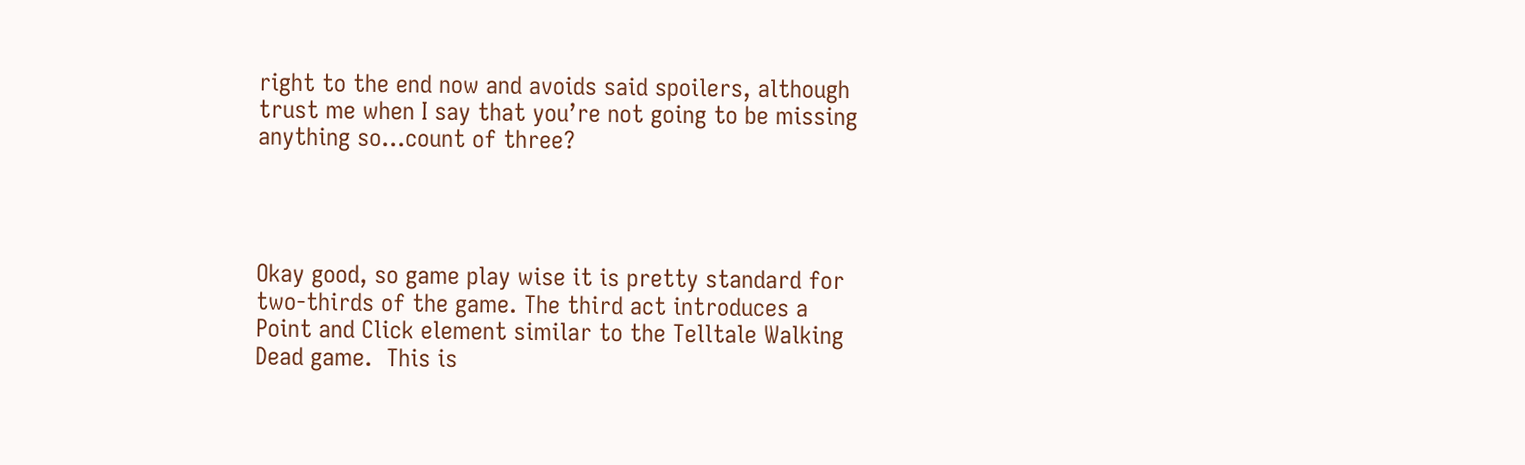right to the end now and avoids said spoilers, although trust me when I say that you’re not going to be missing anything so…count of three?




Okay good, so game play wise it is pretty standard for two-thirds of the game. The third act introduces a Point and Click element similar to the Telltale Walking Dead game.  This is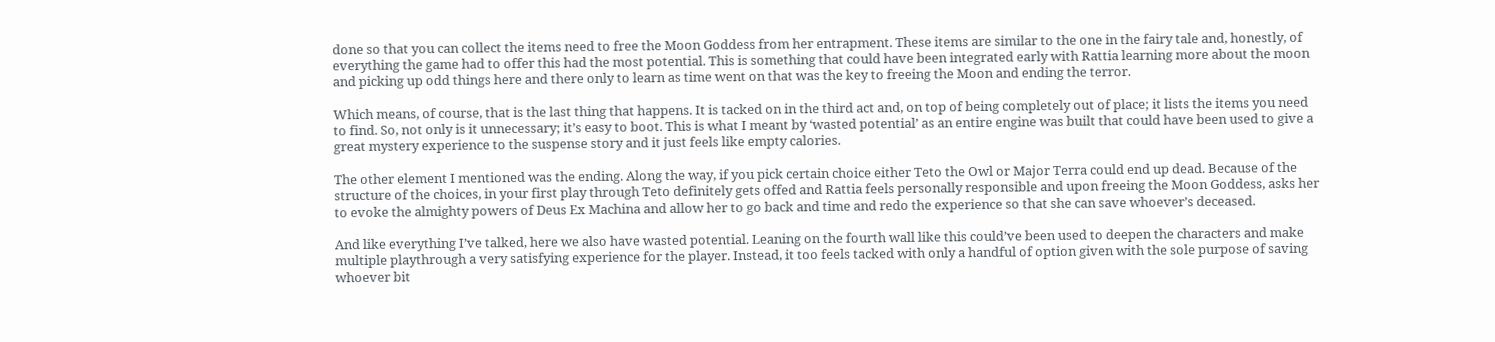done so that you can collect the items need to free the Moon Goddess from her entrapment. These items are similar to the one in the fairy tale and, honestly, of everything the game had to offer this had the most potential. This is something that could have been integrated early with Rattia learning more about the moon and picking up odd things here and there only to learn as time went on that was the key to freeing the Moon and ending the terror.

Which means, of course, that is the last thing that happens. It is tacked on in the third act and, on top of being completely out of place; it lists the items you need to find. So, not only is it unnecessary; it’s easy to boot. This is what I meant by ‘wasted potential’ as an entire engine was built that could have been used to give a great mystery experience to the suspense story and it just feels like empty calories.

The other element I mentioned was the ending. Along the way, if you pick certain choice either Teto the Owl or Major Terra could end up dead. Because of the structure of the choices, in your first play through Teto definitely gets offed and Rattia feels personally responsible and upon freeing the Moon Goddess, asks her to evoke the almighty powers of Deus Ex Machina and allow her to go back and time and redo the experience so that she can save whoever’s deceased.

And like everything I’ve talked, here we also have wasted potential. Leaning on the fourth wall like this could’ve been used to deepen the characters and make multiple playthrough a very satisfying experience for the player. Instead, it too feels tacked with only a handful of option given with the sole purpose of saving whoever bit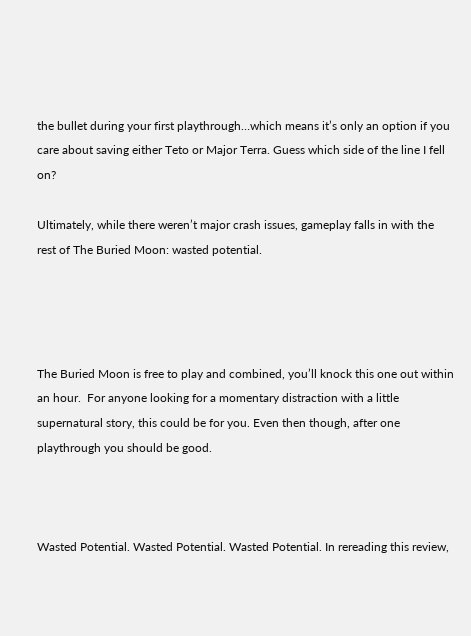the bullet during your first playthrough…which means it’s only an option if you care about saving either Teto or Major Terra. Guess which side of the line I fell on?

Ultimately, while there weren’t major crash issues, gameplay falls in with the rest of The Buried Moon: wasted potential.




The Buried Moon is free to play and combined, you’ll knock this one out within an hour.  For anyone looking for a momentary distraction with a little supernatural story, this could be for you. Even then though, after one playthrough you should be good.



Wasted Potential. Wasted Potential. Wasted Potential. In rereading this review,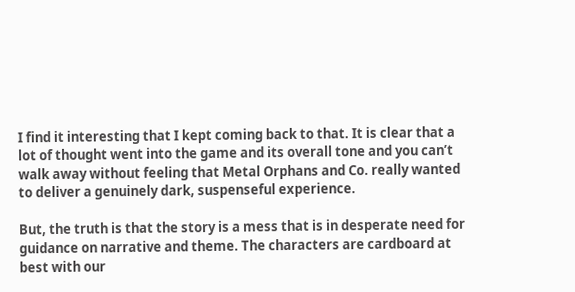I find it interesting that I kept coming back to that. It is clear that a lot of thought went into the game and its overall tone and you can’t walk away without feeling that Metal Orphans and Co. really wanted to deliver a genuinely dark, suspenseful experience.

But, the truth is that the story is a mess that is in desperate need for guidance on narrative and theme. The characters are cardboard at best with our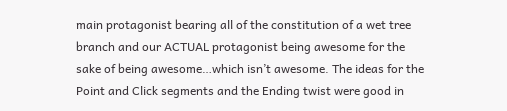main protagonist bearing all of the constitution of a wet tree branch and our ACTUAL protagonist being awesome for the sake of being awesome…which isn’t awesome. The ideas for the Point and Click segments and the Ending twist were good in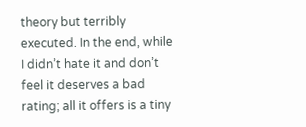theory but terribly executed. In the end, while I didn’t hate it and don’t feel it deserves a bad rating; all it offers is a tiny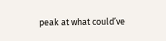peak at what could’ve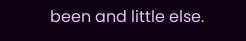been and little else.